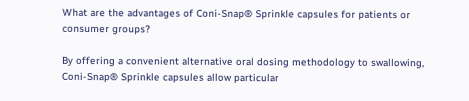What are the advantages of Coni-Snap® Sprinkle capsules for patients or consumer groups?

By offering a convenient alternative oral dosing methodology to swallowing, Coni-Snap® Sprinkle capsules allow particular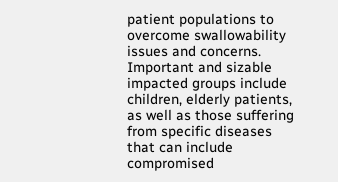patient populations to overcome swallowability issues and concerns. Important and sizable impacted groups include children, elderly patients, as well as those suffering from specific diseases that can include compromised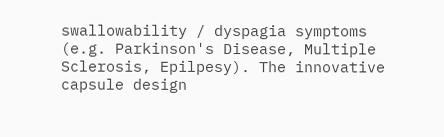swallowability / dyspagia symptoms (e.g. Parkinson's Disease, Multiple Sclerosis, Epilpesy). The innovative capsule design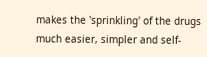makes the 'sprinkling' of the drugs much easier, simpler and self-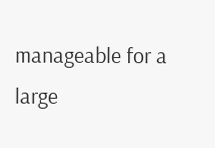manageable for a large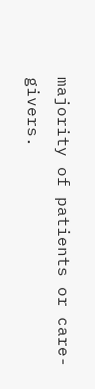majority of patients or care-givers.